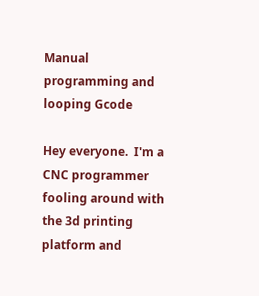Manual programming and looping Gcode

Hey everyone.  I'm a CNC programmer fooling around with the 3d printing platform and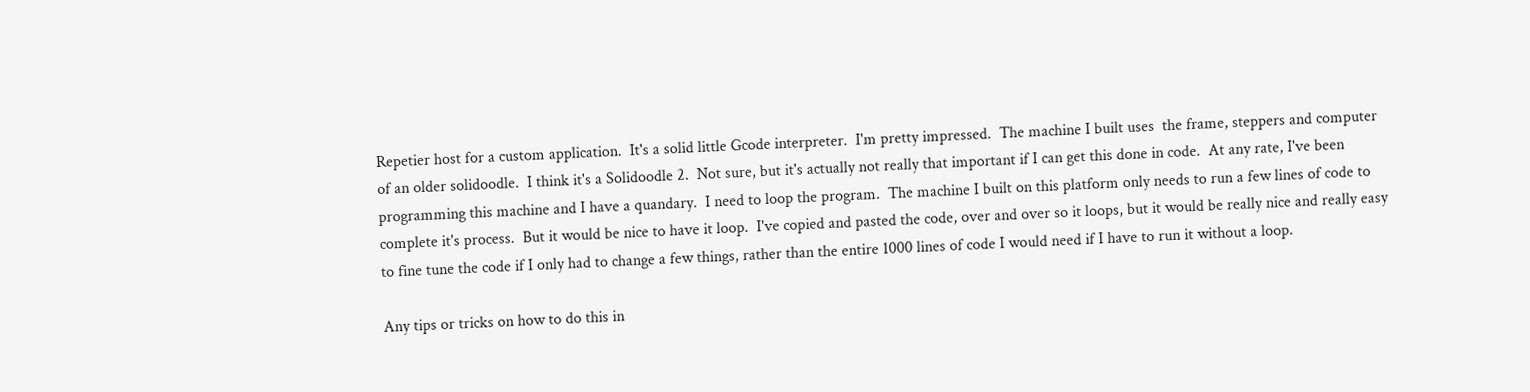Repetier host for a custom application.  It's a solid little Gcode interpreter.  I'm pretty impressed.  The machine I built uses  the frame, steppers and computer of an older solidoodle.  I think it's a Solidoodle 2.  Not sure, but it's actually not really that important if I can get this done in code.  At any rate, I've been programming this machine and I have a quandary.  I need to loop the program.  The machine I built on this platform only needs to run a few lines of code to complete it's process.  But it would be nice to have it loop.  I've copied and pasted the code, over and over so it loops, but it would be really nice and really easy to fine tune the code if I only had to change a few things, rather than the entire 1000 lines of code I would need if I have to run it without a loop.

Any tips or tricks on how to do this in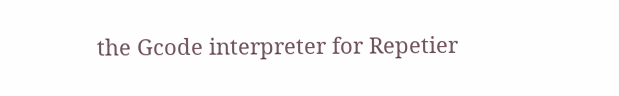the Gcode interpreter for Repetier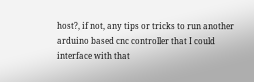host?, if not, any tips or tricks to run another arduino based cnc controller that I could interface with that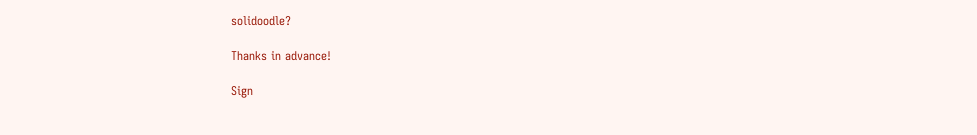solidoodle?

Thanks in advance!

Sign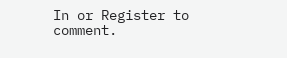In or Register to comment.